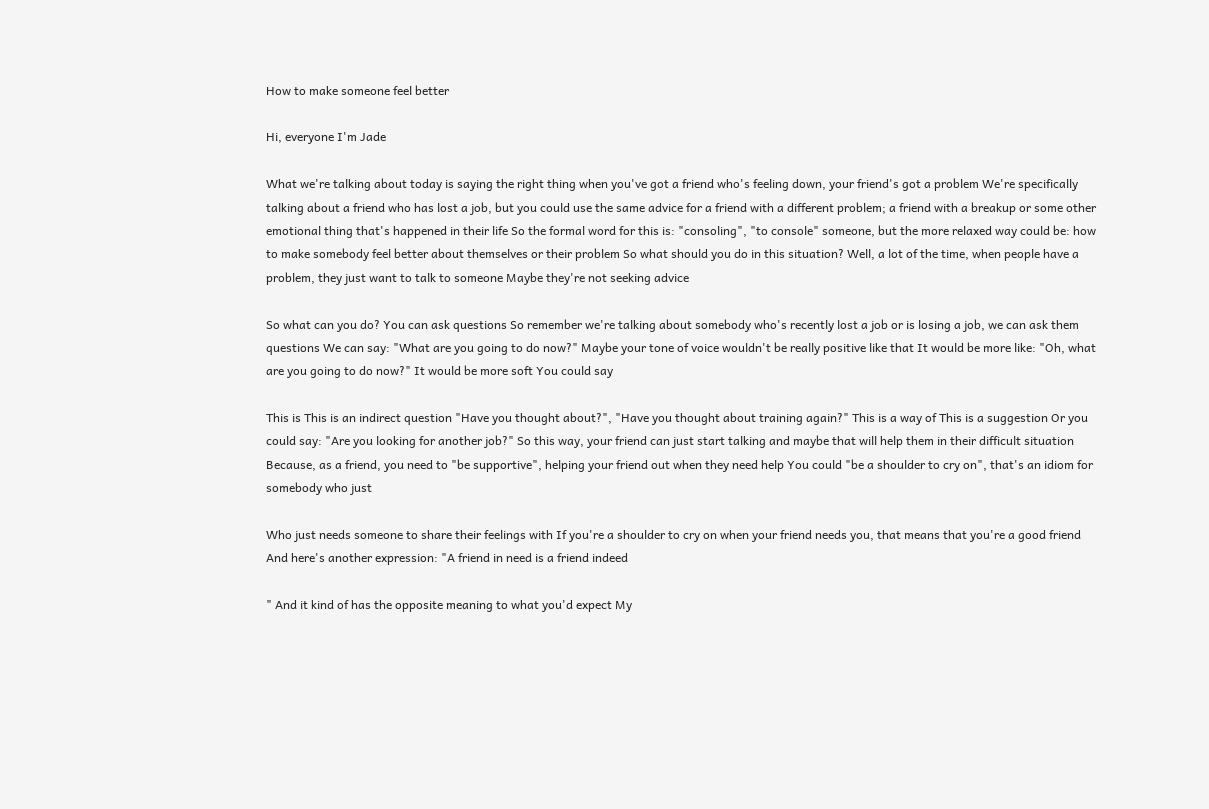How to make someone feel better

Hi, everyone I'm Jade

What we're talking about today is saying the right thing when you've got a friend who's feeling down, your friend's got a problem We're specifically talking about a friend who has lost a job, but you could use the same advice for a friend with a different problem; a friend with a breakup or some other emotional thing that's happened in their life So the formal word for this is: "consoling", "to console" someone, but the more relaxed way could be: how to make somebody feel better about themselves or their problem So what should you do in this situation? Well, a lot of the time, when people have a problem, they just want to talk to someone Maybe they're not seeking advice

So what can you do? You can ask questions So remember we're talking about somebody who's recently lost a job or is losing a job, we can ask them questions We can say: "What are you going to do now?" Maybe your tone of voice wouldn't be really positive like that It would be more like: "Oh, what are you going to do now?" It would be more soft You could say

This is This is an indirect question "Have you thought about?", "Have you thought about training again?" This is a way of This is a suggestion Or you could say: "Are you looking for another job?" So this way, your friend can just start talking and maybe that will help them in their difficult situation Because, as a friend, you need to "be supportive", helping your friend out when they need help You could "be a shoulder to cry on", that's an idiom for somebody who just

Who just needs someone to share their feelings with If you're a shoulder to cry on when your friend needs you, that means that you're a good friend And here's another expression: "A friend in need is a friend indeed

" And it kind of has the opposite meaning to what you'd expect My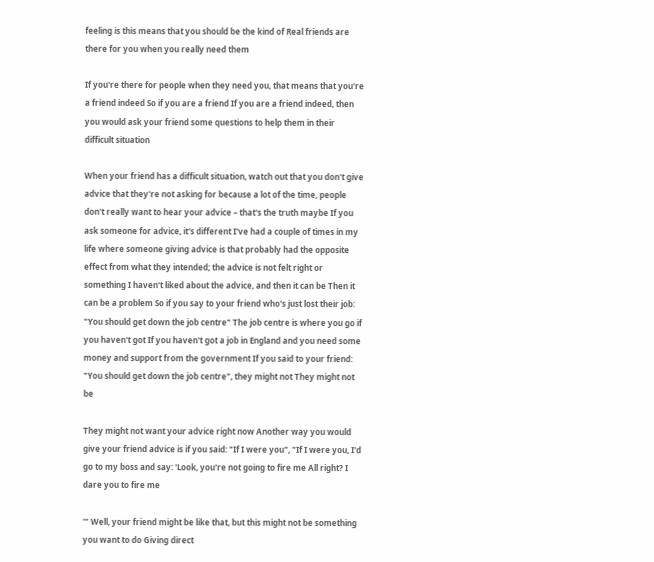feeling is this means that you should be the kind of Real friends are there for you when you really need them

If you're there for people when they need you, that means that you're a friend indeed So if you are a friend If you are a friend indeed, then you would ask your friend some questions to help them in their difficult situation

When your friend has a difficult situation, watch out that you don't give advice that they're not asking for because a lot of the time, people don't really want to hear your advice – that's the truth maybe If you ask someone for advice, it's different I've had a couple of times in my life where someone giving advice is that probably had the opposite effect from what they intended; the advice is not felt right or something I haven't liked about the advice, and then it can be Then it can be a problem So if you say to your friend who's just lost their job: "You should get down the job centre" The job centre is where you go if you haven't got If you haven't got a job in England and you need some money and support from the government If you said to your friend: "You should get down the job centre", they might not They might not be

They might not want your advice right now Another way you would give your friend advice is if you said: "If I were you", "If I were you, I'd go to my boss and say: 'Look, you're not going to fire me All right? I dare you to fire me

'" Well, your friend might be like that, but this might not be something you want to do Giving direct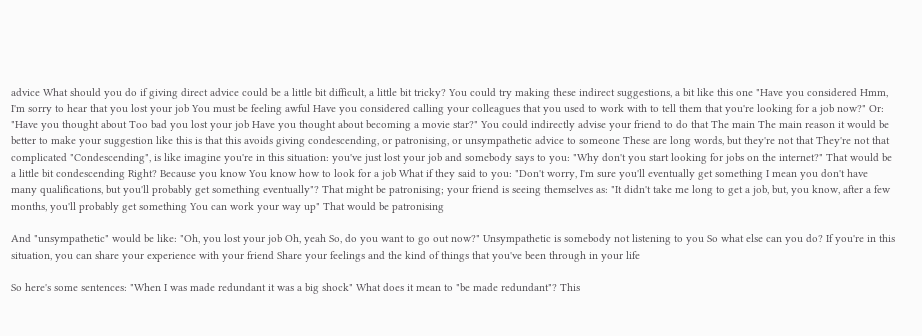advice What should you do if giving direct advice could be a little bit difficult, a little bit tricky? You could try making these indirect suggestions, a bit like this one "Have you considered Hmm, I'm sorry to hear that you lost your job You must be feeling awful Have you considered calling your colleagues that you used to work with to tell them that you're looking for a job now?" Or: "Have you thought about Too bad you lost your job Have you thought about becoming a movie star?" You could indirectly advise your friend to do that The main The main reason it would be better to make your suggestion like this is that this avoids giving condescending, or patronising, or unsympathetic advice to someone These are long words, but they're not that They're not that complicated "Condescending", is like imagine you're in this situation: you've just lost your job and somebody says to you: "Why don't you start looking for jobs on the internet?" That would be a little bit condescending Right? Because you know You know how to look for a job What if they said to you: "Don't worry, I'm sure you'll eventually get something I mean you don't have many qualifications, but you'll probably get something eventually"? That might be patronising; your friend is seeing themselves as: "It didn't take me long to get a job, but, you know, after a few months, you'll probably get something You can work your way up" That would be patronising

And "unsympathetic" would be like: "Oh, you lost your job Oh, yeah So, do you want to go out now?" Unsympathetic is somebody not listening to you So what else can you do? If you're in this situation, you can share your experience with your friend Share your feelings and the kind of things that you've been through in your life

So here's some sentences: "When I was made redundant it was a big shock" What does it mean to "be made redundant"? This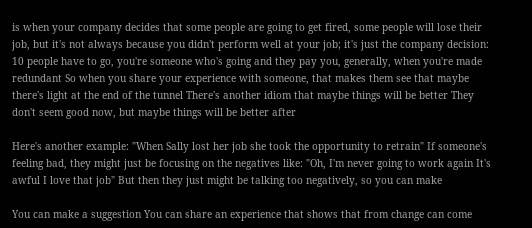is when your company decides that some people are going to get fired, some people will lose their job, but it's not always because you didn't perform well at your job; it's just the company decision: 10 people have to go, you're someone who's going and they pay you, generally, when you're made redundant So when you share your experience with someone, that makes them see that maybe there's light at the end of the tunnel There's another idiom that maybe things will be better They don't seem good now, but maybe things will be better after

Here's another example: "When Sally lost her job she took the opportunity to retrain" If someone's feeling bad, they might just be focusing on the negatives like: "Oh, I'm never going to work again It's awful I love that job" But then they just might be talking too negatively, so you can make

You can make a suggestion You can share an experience that shows that from change can come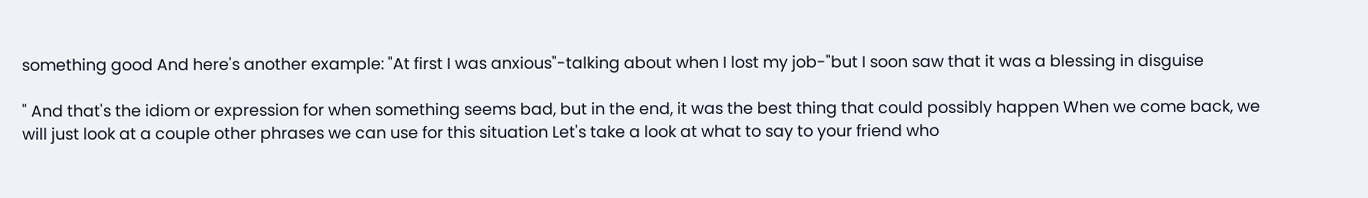something good And here's another example: "At first I was anxious"-talking about when I lost my job-"but I soon saw that it was a blessing in disguise

" And that's the idiom or expression for when something seems bad, but in the end, it was the best thing that could possibly happen When we come back, we will just look at a couple other phrases we can use for this situation Let's take a look at what to say to your friend who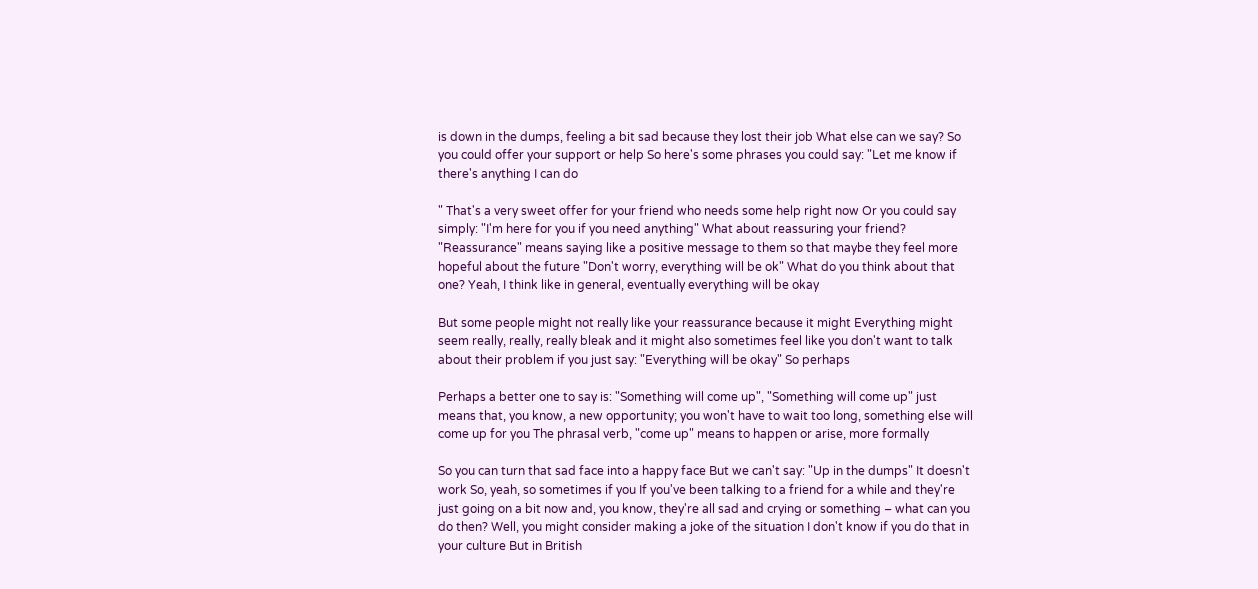is down in the dumps, feeling a bit sad because they lost their job What else can we say? So you could offer your support or help So here's some phrases you could say: "Let me know if there's anything I can do

" That's a very sweet offer for your friend who needs some help right now Or you could say simply: "I'm here for you if you need anything" What about reassuring your friend? "Reassurance" means saying like a positive message to them so that maybe they feel more hopeful about the future "Don't worry, everything will be ok" What do you think about that one? Yeah, I think like in general, eventually everything will be okay

But some people might not really like your reassurance because it might Everything might seem really, really, really bleak and it might also sometimes feel like you don't want to talk about their problem if you just say: "Everything will be okay" So perhaps

Perhaps a better one to say is: "Something will come up", "Something will come up" just means that, you know, a new opportunity; you won't have to wait too long, something else will come up for you The phrasal verb, "come up" means to happen or arise, more formally

So you can turn that sad face into a happy face But we can't say: "Up in the dumps" It doesn't work So, yeah, so sometimes if you If you've been talking to a friend for a while and they're just going on a bit now and, you know, they're all sad and crying or something – what can you do then? Well, you might consider making a joke of the situation I don't know if you do that in your culture But in British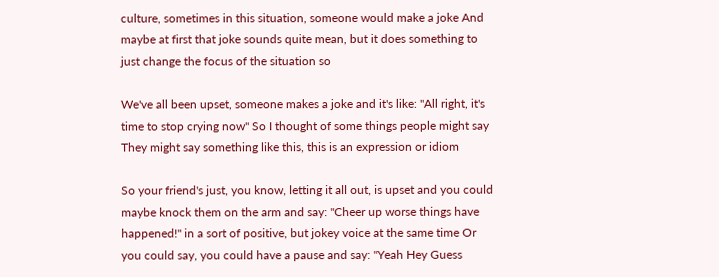culture, sometimes in this situation, someone would make a joke And maybe at first that joke sounds quite mean, but it does something to just change the focus of the situation so

We've all been upset, someone makes a joke and it's like: "All right, it's time to stop crying now" So I thought of some things people might say They might say something like this, this is an expression or idiom

So your friend's just, you know, letting it all out, is upset and you could maybe knock them on the arm and say: "Cheer up worse things have happened!" in a sort of positive, but jokey voice at the same time Or you could say, you could have a pause and say: "Yeah Hey Guess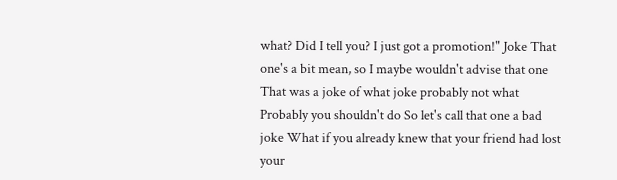what? Did I tell you? I just got a promotion!" Joke That one's a bit mean, so I maybe wouldn't advise that one That was a joke of what joke probably not what Probably you shouldn't do So let's call that one a bad joke What if you already knew that your friend had lost your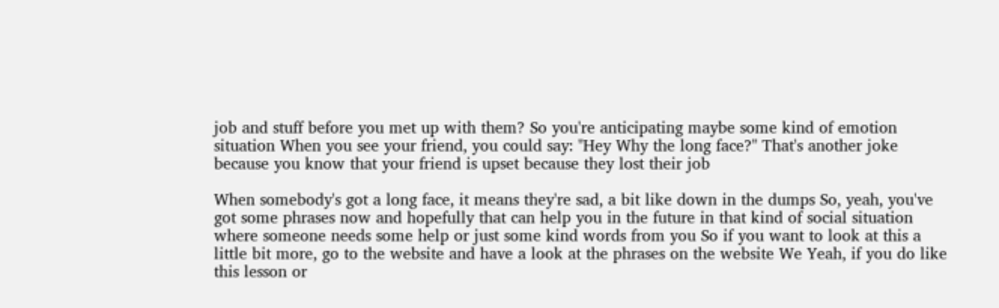job and stuff before you met up with them? So you're anticipating maybe some kind of emotion situation When you see your friend, you could say: "Hey Why the long face?" That's another joke because you know that your friend is upset because they lost their job

When somebody's got a long face, it means they're sad, a bit like down in the dumps So, yeah, you've got some phrases now and hopefully that can help you in the future in that kind of social situation where someone needs some help or just some kind words from you So if you want to look at this a little bit more, go to the website and have a look at the phrases on the website We Yeah, if you do like this lesson or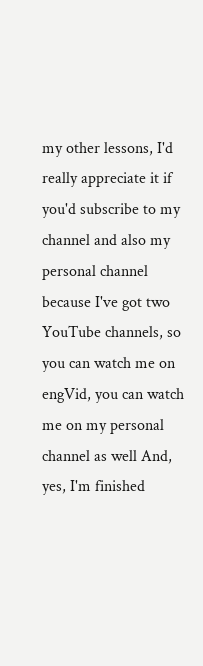my other lessons, I'd really appreciate it if you'd subscribe to my channel and also my personal channel because I've got two YouTube channels, so you can watch me on engVid, you can watch me on my personal channel as well And, yes, I'm finished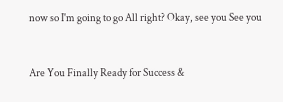now so I'm going to go All right? Okay, see you See you


Are You Finally Ready for Success &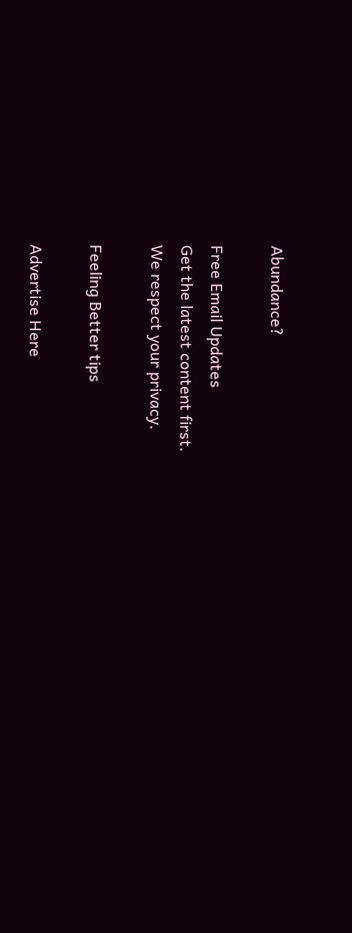Abundance?

Free Email Updates
Get the latest content first.
We respect your privacy.

Feeling Better tips

Advertise Here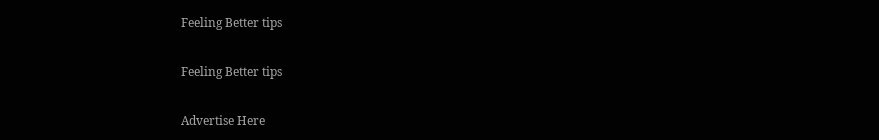Feeling Better tips

Feeling Better tips

Advertise Here